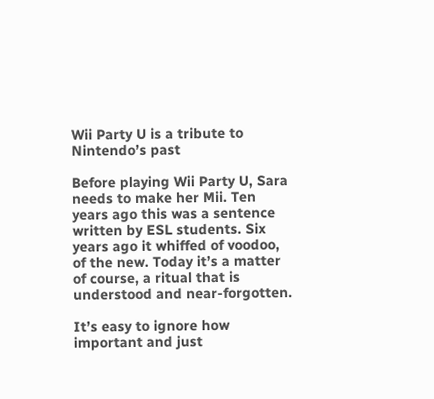Wii Party U is a tribute to Nintendo’s past

Before playing Wii Party U, Sara needs to make her Mii. Ten years ago this was a sentence written by ESL students. Six years ago it whiffed of voodoo, of the new. Today it’s a matter of course, a ritual that is understood and near-forgotten.

It’s easy to ignore how important and just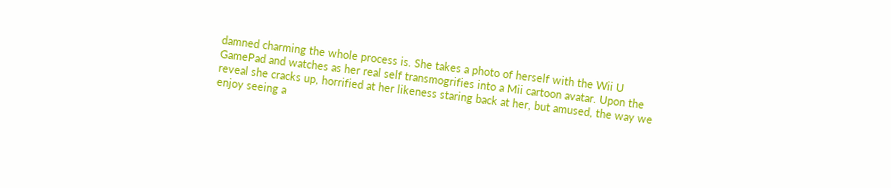damned charming the whole process is. She takes a photo of herself with the Wii U GamePad and watches as her real self transmogrifies into a Mii cartoon avatar. Upon the reveal she cracks up, horrified at her likeness staring back at her, but amused, the way we enjoy seeing a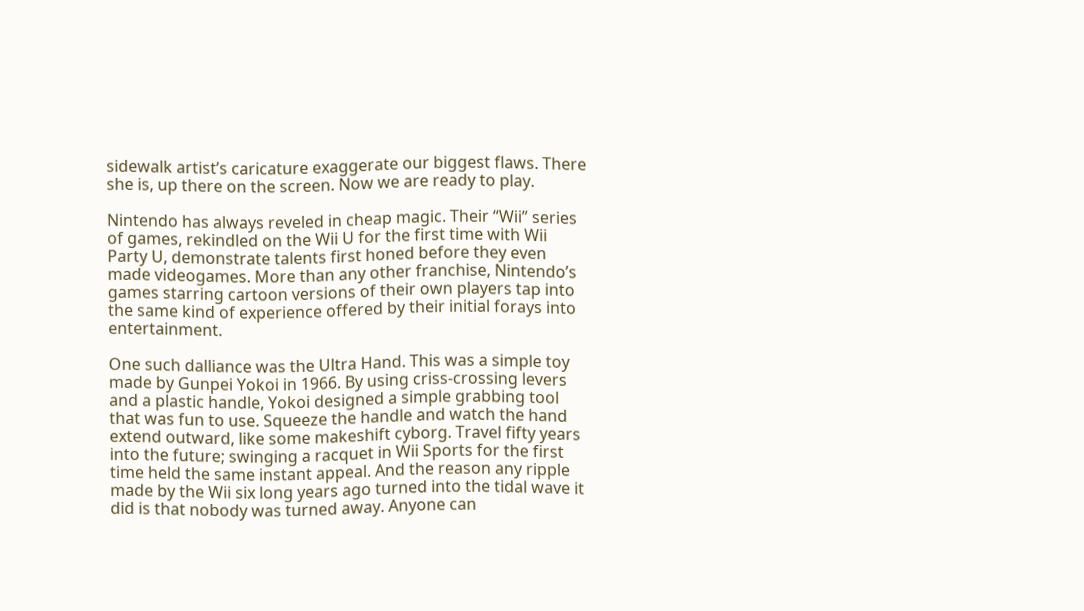sidewalk artist’s caricature exaggerate our biggest flaws. There she is, up there on the screen. Now we are ready to play.

Nintendo has always reveled in cheap magic. Their “Wii” series of games, rekindled on the Wii U for the first time with Wii Party U, demonstrate talents first honed before they even made videogames. More than any other franchise, Nintendo’s games starring cartoon versions of their own players tap into the same kind of experience offered by their initial forays into entertainment.

One such dalliance was the Ultra Hand. This was a simple toy made by Gunpei Yokoi in 1966. By using criss-crossing levers and a plastic handle, Yokoi designed a simple grabbing tool that was fun to use. Squeeze the handle and watch the hand extend outward, like some makeshift cyborg. Travel fifty years into the future; swinging a racquet in Wii Sports for the first time held the same instant appeal. And the reason any ripple made by the Wii six long years ago turned into the tidal wave it did is that nobody was turned away. Anyone can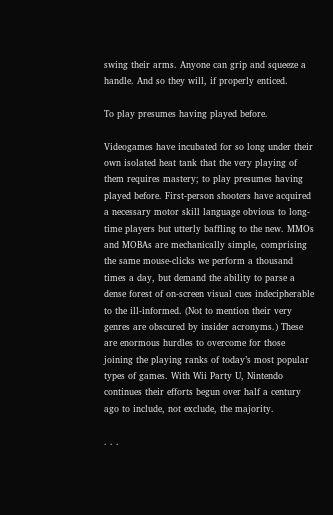swing their arms. Anyone can grip and squeeze a handle. And so they will, if properly enticed.

To play presumes having played before.

Videogames have incubated for so long under their own isolated heat tank that the very playing of them requires mastery; to play presumes having played before. First-person shooters have acquired a necessary motor skill language obvious to long-time players but utterly baffling to the new. MMOs and MOBAs are mechanically simple, comprising the same mouse-clicks we perform a thousand times a day, but demand the ability to parse a dense forest of on-screen visual cues indecipherable to the ill-informed. (Not to mention their very genres are obscured by insider acronyms.) These are enormous hurdles to overcome for those joining the playing ranks of today’s most popular types of games. With Wii Party U, Nintendo continues their efforts begun over half a century ago to include, not exclude, the majority.

. . .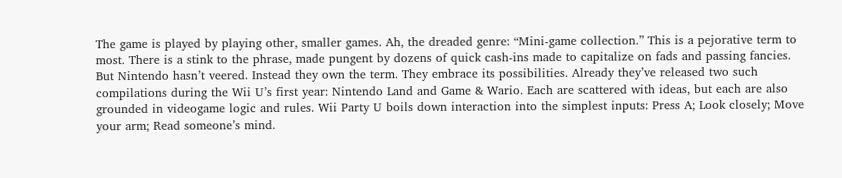The game is played by playing other, smaller games. Ah, the dreaded genre: “Mini-game collection.” This is a pejorative term to most. There is a stink to the phrase, made pungent by dozens of quick cash-ins made to capitalize on fads and passing fancies. But Nintendo hasn’t veered. Instead they own the term. They embrace its possibilities. Already they’ve released two such compilations during the Wii U’s first year: Nintendo Land and Game & Wario. Each are scattered with ideas, but each are also grounded in videogame logic and rules. Wii Party U boils down interaction into the simplest inputs: Press A; Look closely; Move your arm; Read someone’s mind.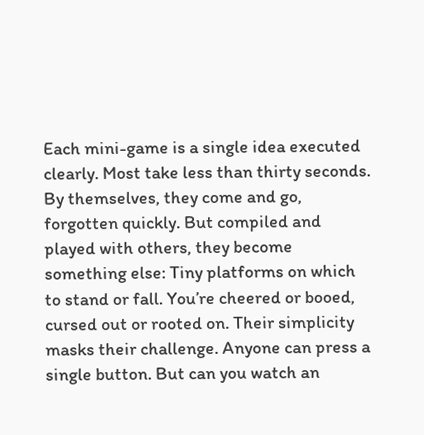Each mini-game is a single idea executed clearly. Most take less than thirty seconds. By themselves, they come and go, forgotten quickly. But compiled and played with others, they become something else: Tiny platforms on which to stand or fall. You’re cheered or booed, cursed out or rooted on. Their simplicity masks their challenge. Anyone can press a single button. But can you watch an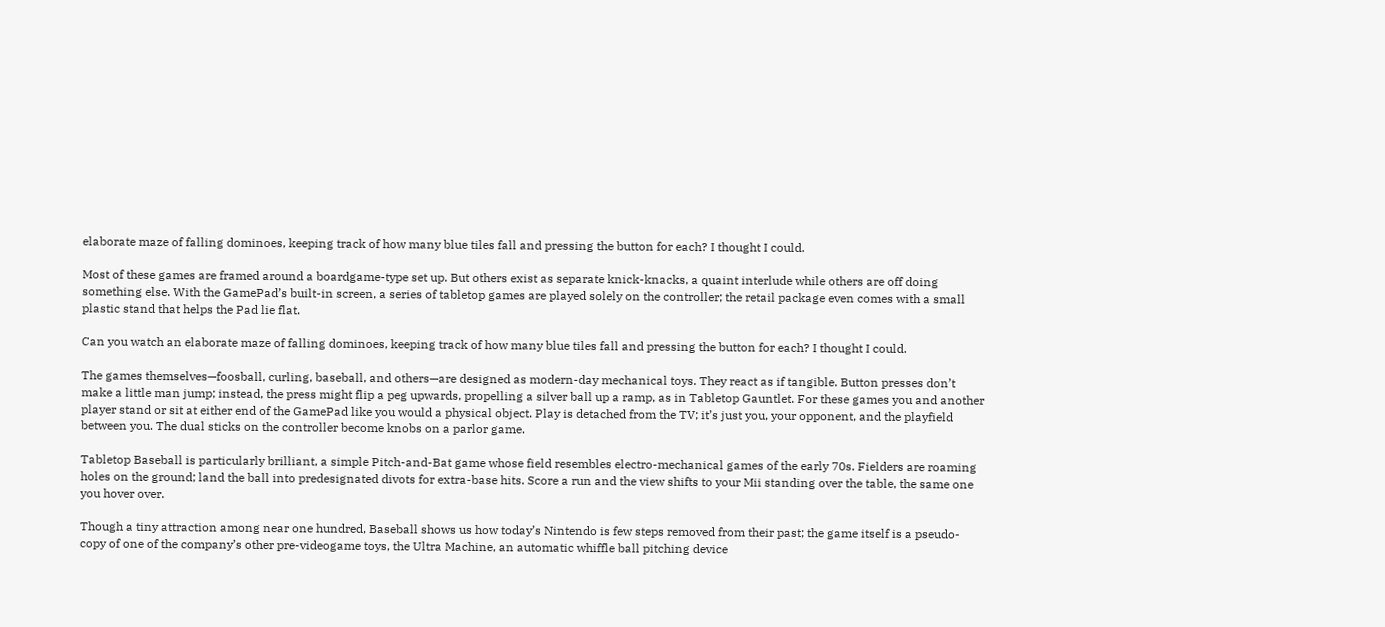elaborate maze of falling dominoes, keeping track of how many blue tiles fall and pressing the button for each? I thought I could.

Most of these games are framed around a boardgame-type set up. But others exist as separate knick-knacks, a quaint interlude while others are off doing something else. With the GamePad’s built-in screen, a series of tabletop games are played solely on the controller; the retail package even comes with a small plastic stand that helps the Pad lie flat.

Can you watch an elaborate maze of falling dominoes, keeping track of how many blue tiles fall and pressing the button for each? I thought I could.

The games themselves—foosball, curling, baseball, and others—are designed as modern-day mechanical toys. They react as if tangible. Button presses don’t make a little man jump; instead, the press might flip a peg upwards, propelling a silver ball up a ramp, as in Tabletop Gauntlet. For these games you and another player stand or sit at either end of the GamePad like you would a physical object. Play is detached from the TV; it’s just you, your opponent, and the playfield between you. The dual sticks on the controller become knobs on a parlor game.

Tabletop Baseball is particularly brilliant, a simple Pitch-and-Bat game whose field resembles electro-mechanical games of the early 70s. Fielders are roaming holes on the ground; land the ball into predesignated divots for extra-base hits. Score a run and the view shifts to your Mii standing over the table, the same one you hover over.

Though a tiny attraction among near one hundred, Baseball shows us how today’s Nintendo is few steps removed from their past; the game itself is a pseudo-copy of one of the company’s other pre-videogame toys, the Ultra Machine, an automatic whiffle ball pitching device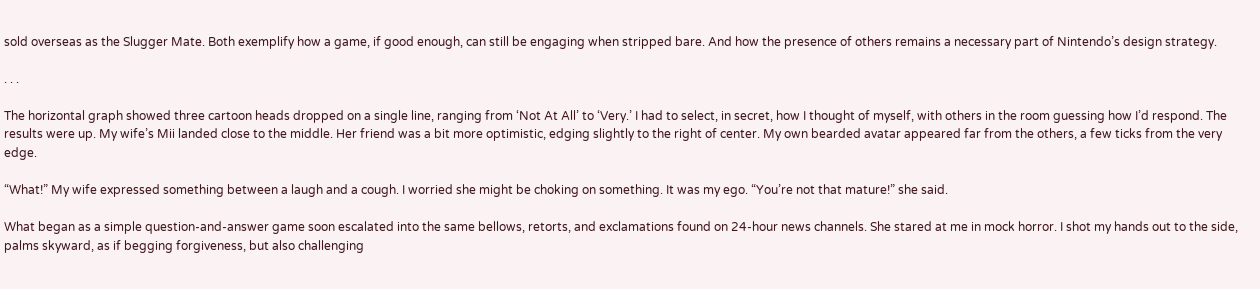sold overseas as the Slugger Mate. Both exemplify how a game, if good enough, can still be engaging when stripped bare. And how the presence of others remains a necessary part of Nintendo’s design strategy.

. . .

The horizontal graph showed three cartoon heads dropped on a single line, ranging from ‘Not At All’ to ‘Very.’ I had to select, in secret, how I thought of myself, with others in the room guessing how I’d respond. The results were up. My wife’s Mii landed close to the middle. Her friend was a bit more optimistic, edging slightly to the right of center. My own bearded avatar appeared far from the others, a few ticks from the very edge.

“What!” My wife expressed something between a laugh and a cough. I worried she might be choking on something. It was my ego. “You’re not that mature!” she said.

What began as a simple question-and-answer game soon escalated into the same bellows, retorts, and exclamations found on 24-hour news channels. She stared at me in mock horror. I shot my hands out to the side, palms skyward, as if begging forgiveness, but also challenging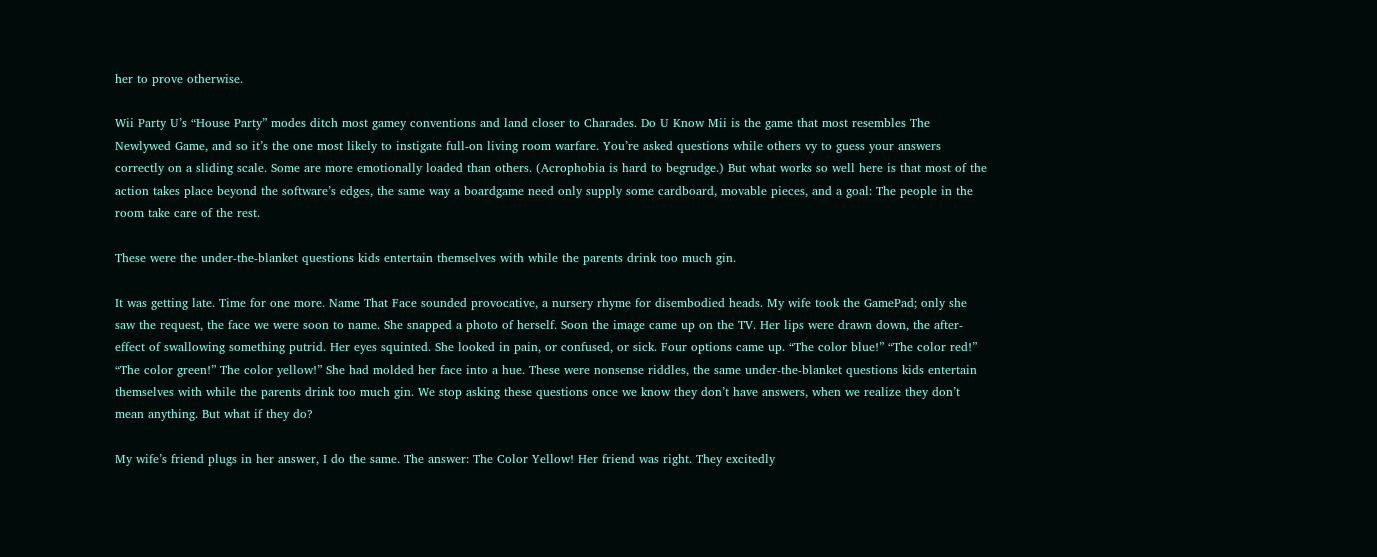her to prove otherwise.

Wii Party U’s “House Party” modes ditch most gamey conventions and land closer to Charades. Do U Know Mii is the game that most resembles The Newlywed Game, and so it’s the one most likely to instigate full-on living room warfare. You’re asked questions while others vy to guess your answers correctly on a sliding scale. Some are more emotionally loaded than others. (Acrophobia is hard to begrudge.) But what works so well here is that most of the action takes place beyond the software’s edges, the same way a boardgame need only supply some cardboard, movable pieces, and a goal: The people in the room take care of the rest.

These were the under-the-blanket questions kids entertain themselves with while the parents drink too much gin.

It was getting late. Time for one more. Name That Face sounded provocative, a nursery rhyme for disembodied heads. My wife took the GamePad; only she saw the request, the face we were soon to name. She snapped a photo of herself. Soon the image came up on the TV. Her lips were drawn down, the after-effect of swallowing something putrid. Her eyes squinted. She looked in pain, or confused, or sick. Four options came up. “The color blue!” “The color red!” “The color green!” The color yellow!” She had molded her face into a hue. These were nonsense riddles, the same under-the-blanket questions kids entertain themselves with while the parents drink too much gin. We stop asking these questions once we know they don’t have answers, when we realize they don’t mean anything. But what if they do?

My wife’s friend plugs in her answer, I do the same. The answer: The Color Yellow! Her friend was right. They excitedly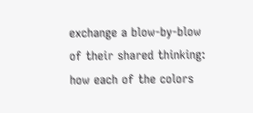exchange a blow-by-blow of their shared thinking: how each of the colors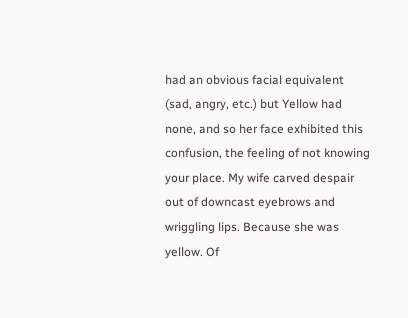had an obvious facial equivalent (sad, angry, etc.) but Yellow had none, and so her face exhibited this confusion, the feeling of not knowing your place. My wife carved despair out of downcast eyebrows and wriggling lips. Because she was yellow. Of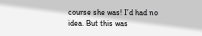course she was! I’d had no idea. But this was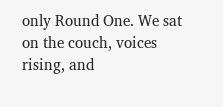only Round One. We sat on the couch, voices rising, and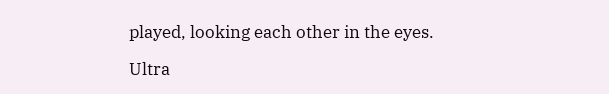played, looking each other in the eyes.

Ultra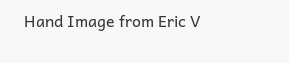Hand Image from Eric V